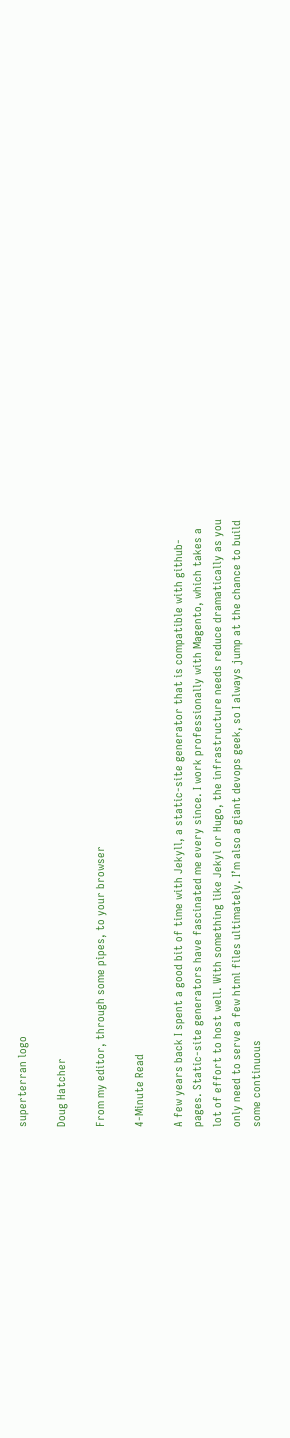superterran logo

Doug Hatcher

From my editor, through some pipes, to your browser

4-Minute Read

A few years back I spent a good bit of time with Jekyll, a static-site generator that is compatible with github-pages. Static-site generators have fascinated me every since. I work professionally with Magento, which takes a lot of effort to host well. With something like Jekyl or Hugo, the infrastructure needs reduce dramatically as you only need to serve a few html files ultimately. I’m also a giant devops geek, so I always jump at the chance to build some continuous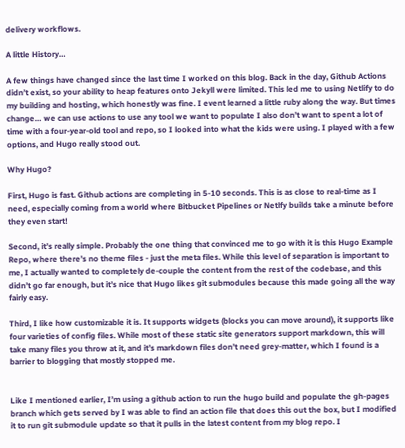delivery workflows.

A little History…

A few things have changed since the last time I worked on this blog. Back in the day, Github Actions didn’t exist, so your ability to heap features onto Jekyll were limited. This led me to using Netlify to do my building and hosting, which honestly was fine. I event learned a little ruby along the way. But times change… we can use actions to use any tool we want to populate I also don’t want to spent a lot of time with a four-year-old tool and repo, so I looked into what the kids were using. I played with a few options, and Hugo really stood out.

Why Hugo?

First, Hugo is fast. Github actions are completing in 5-10 seconds. This is as close to real-time as I need, especially coming from a world where Bitbucket Pipelines or Netlfy builds take a minute before they even start!

Second, it’s really simple. Probably the one thing that convinced me to go with it is this Hugo Example Repo, where there’s no theme files - just the meta files. While this level of separation is important to me, I actually wanted to completely de-couple the content from the rest of the codebase, and this didn’t go far enough, but it’s nice that Hugo likes git submodules because this made going all the way fairly easy.

Third, I like how customizable it is. It supports widgets (blocks you can move around), it supports like four varieties of config files. While most of these static site generators support markdown, this will take many files you throw at it, and it’s markdown files don’t need grey-matter, which I found is a barrier to blogging that mostly stopped me.


Like I mentioned earlier, I’m using a github action to run the hugo build and populate the gh-pages branch which gets served by I was able to find an action file that does this out the box, but I modified it to run git submodule update so that it pulls in the latest content from my blog repo. I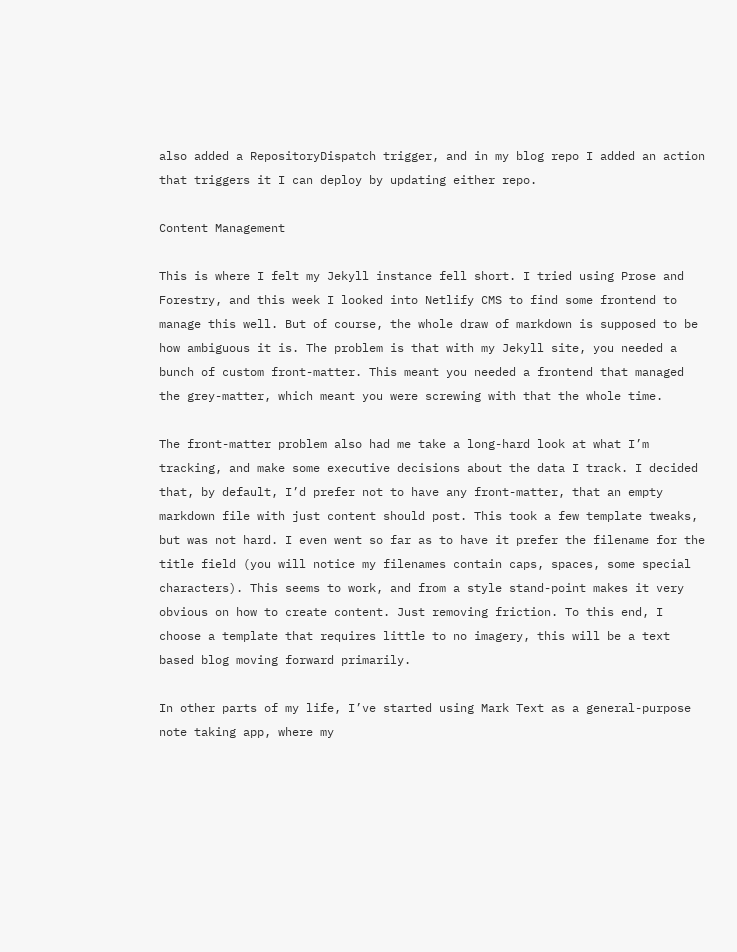also added a RepositoryDispatch trigger, and in my blog repo I added an action that triggers it I can deploy by updating either repo.

Content Management

This is where I felt my Jekyll instance fell short. I tried using Prose and Forestry, and this week I looked into Netlify CMS to find some frontend to manage this well. But of course, the whole draw of markdown is supposed to be how ambiguous it is. The problem is that with my Jekyll site, you needed a bunch of custom front-matter. This meant you needed a frontend that managed the grey-matter, which meant you were screwing with that the whole time.

The front-matter problem also had me take a long-hard look at what I’m tracking, and make some executive decisions about the data I track. I decided that, by default, I’d prefer not to have any front-matter, that an empty markdown file with just content should post. This took a few template tweaks, but was not hard. I even went so far as to have it prefer the filename for the title field (you will notice my filenames contain caps, spaces, some special characters). This seems to work, and from a style stand-point makes it very obvious on how to create content. Just removing friction. To this end, I choose a template that requires little to no imagery, this will be a text based blog moving forward primarily.

In other parts of my life, I’ve started using Mark Text as a general-purpose note taking app, where my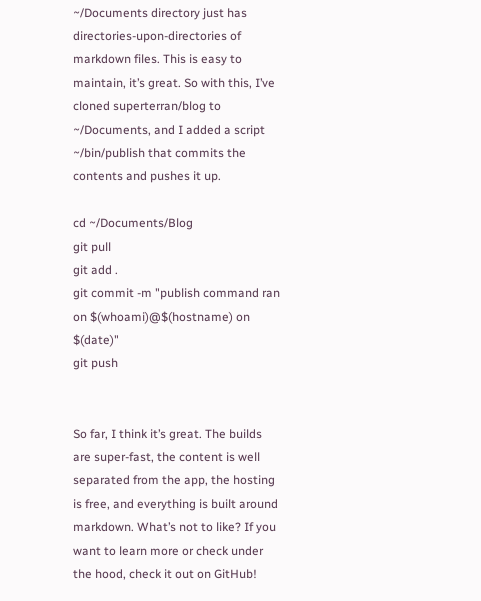~/Documents directory just has directories-upon-directories of markdown files. This is easy to maintain, it’s great. So with this, I’ve cloned superterran/blog to ~/Documents, and I added a script ~/bin/publish that commits the contents and pushes it up.

cd ~/Documents/Blog
git pull
git add .
git commit -m "publish command ran on $(whoami)@$(hostname) on $(date)"
git push


So far, I think it’s great. The builds are super-fast, the content is well separated from the app, the hosting is free, and everything is built around markdown. What’s not to like? If you want to learn more or check under the hood, check it out on GitHub!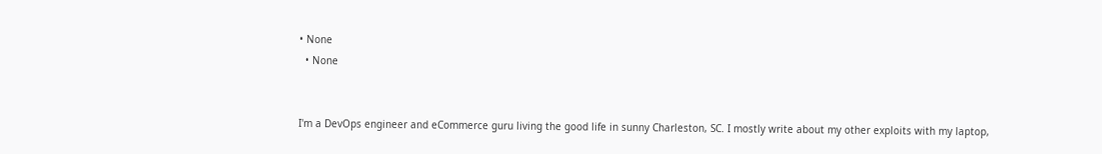• None
  • None


I'm a DevOps engineer and eCommerce guru living the good life in sunny Charleston, SC. I mostly write about my other exploits with my laptop,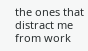the ones that distract me from work